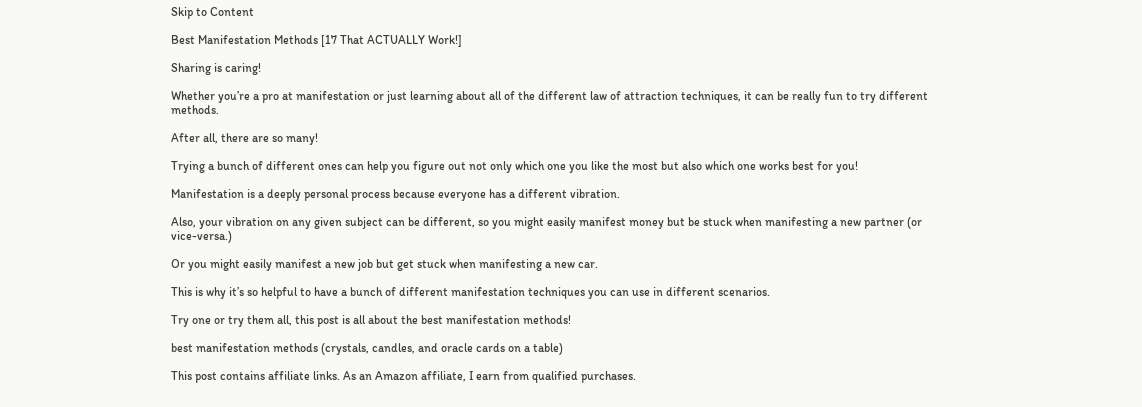Skip to Content

Best Manifestation Methods [17 That ACTUALLY Work!]

Sharing is caring!

Whether you’re a pro at manifestation or just learning about all of the different law of attraction techniques, it can be really fun to try different methods.

After all, there are so many!

Trying a bunch of different ones can help you figure out not only which one you like the most but also which one works best for you!

Manifestation is a deeply personal process because everyone has a different vibration.

Also, your vibration on any given subject can be different, so you might easily manifest money but be stuck when manifesting a new partner (or vice-versa.)

Or you might easily manifest a new job but get stuck when manifesting a new car.

This is why it’s so helpful to have a bunch of different manifestation techniques you can use in different scenarios.

Try one or try them all, this post is all about the best manifestation methods!

best manifestation methods (crystals, candles, and oracle cards on a table)

This post contains affiliate links. As an Amazon affiliate, I earn from qualified purchases.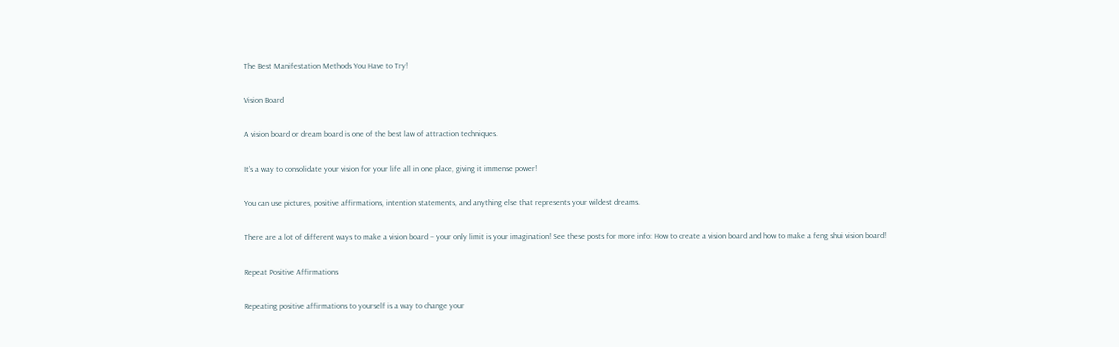The Best Manifestation Methods You Have to Try!

Vision Board

A vision board or dream board is one of the best law of attraction techniques.

It’s a way to consolidate your vision for your life all in one place, giving it immense power!

You can use pictures, positive affirmations, intention statements, and anything else that represents your wildest dreams.

There are a lot of different ways to make a vision board – your only limit is your imagination! See these posts for more info: How to create a vision board and how to make a feng shui vision board!

Repeat Positive Affirmations

Repeating positive affirmations to yourself is a way to change your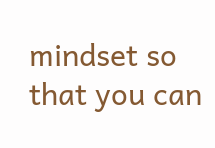mindset so that you can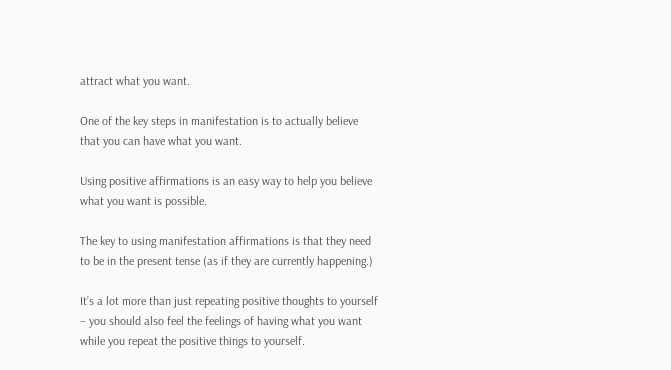attract what you want.

One of the key steps in manifestation is to actually believe that you can have what you want.

Using positive affirmations is an easy way to help you believe what you want is possible.

The key to using manifestation affirmations is that they need to be in the present tense (as if they are currently happening.)

It’s a lot more than just repeating positive thoughts to yourself – you should also feel the feelings of having what you want while you repeat the positive things to yourself.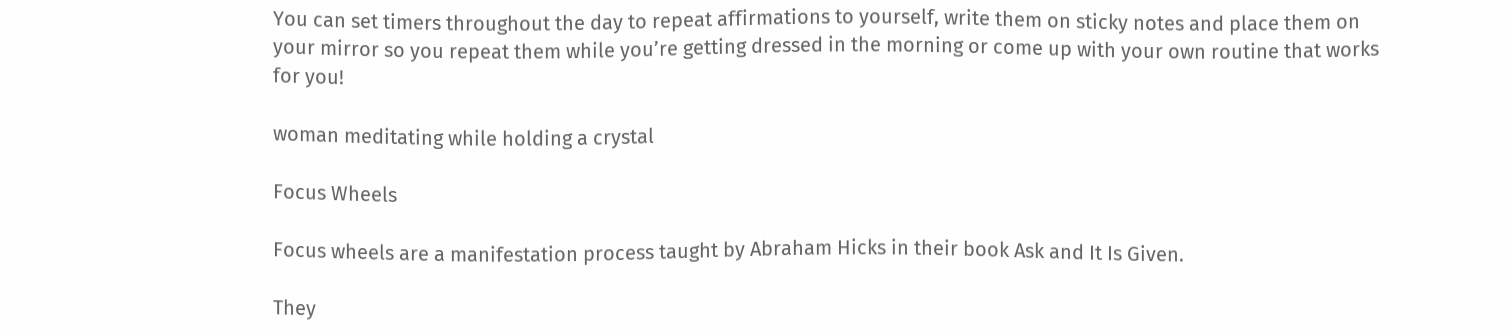You can set timers throughout the day to repeat affirmations to yourself, write them on sticky notes and place them on your mirror so you repeat them while you’re getting dressed in the morning or come up with your own routine that works for you!

woman meditating while holding a crystal

Focus Wheels

Focus wheels are a manifestation process taught by Abraham Hicks in their book Ask and It Is Given.

They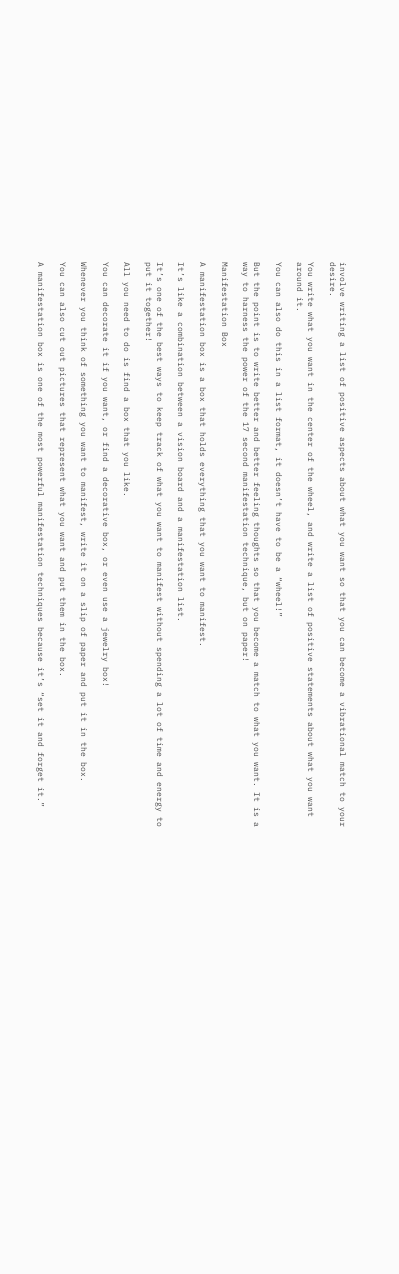involve writing a list of positive aspects about what you want so that you can become a vibrational match to your desire.

You write what you want in the center of the wheel, and write a list of positive statements about what you want around it.

You can also do this in a list format, it doesn’t have to be a “wheel!”

But the point is to write better and better feeling thoughts so that you become a match to what you want. It is a way to harness the power of the 17 second manifestation technique, but on paper!

Manifestation Box

A manifestation box is a box that holds everything that you want to manifest.

It’s like a combination between a vision board and a manifestation list.

It’s one of the best ways to keep track of what you want to manifest without spending a lot of time and energy to put it together!

All you need to do is find a box that you like.

You can decorate it if you want, or find a decorative box, or even use a jewelry box!

Whenever you think of something you want to manifest, write it on a slip of paper and put it in the box.

You can also cut out pictures that represent what you want and put them in the box.

A manifestation box is one of the most powerful manifestation techniques because it’s “set it and forget it.”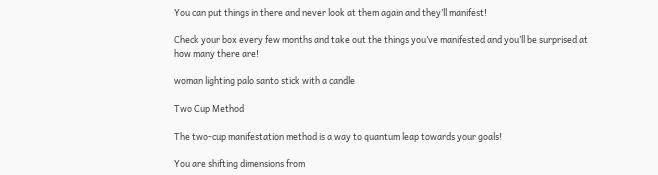You can put things in there and never look at them again and they’ll manifest!

Check your box every few months and take out the things you’ve manifested and you’ll be surprised at how many there are!

woman lighting palo santo stick with a candle

Two Cup Method

The two-cup manifestation method is a way to quantum leap towards your goals!

You are shifting dimensions from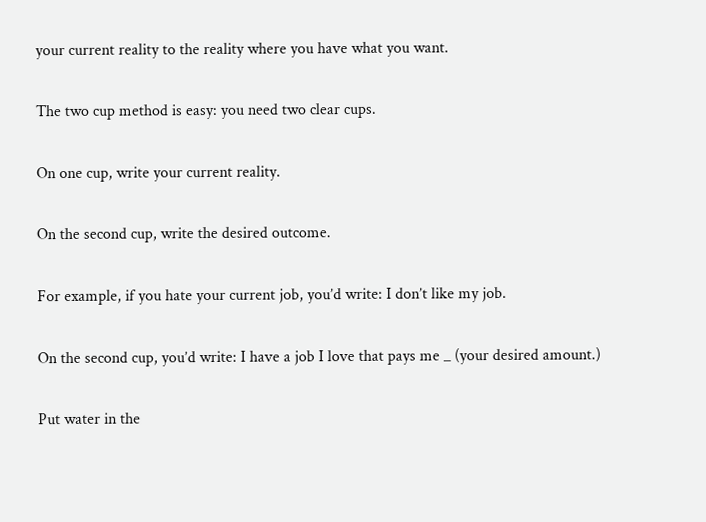your current reality to the reality where you have what you want.

The two cup method is easy: you need two clear cups.

On one cup, write your current reality.

On the second cup, write the desired outcome.

For example, if you hate your current job, you’d write: I don’t like my job.

On the second cup, you’d write: I have a job I love that pays me _ (your desired amount.)

Put water in the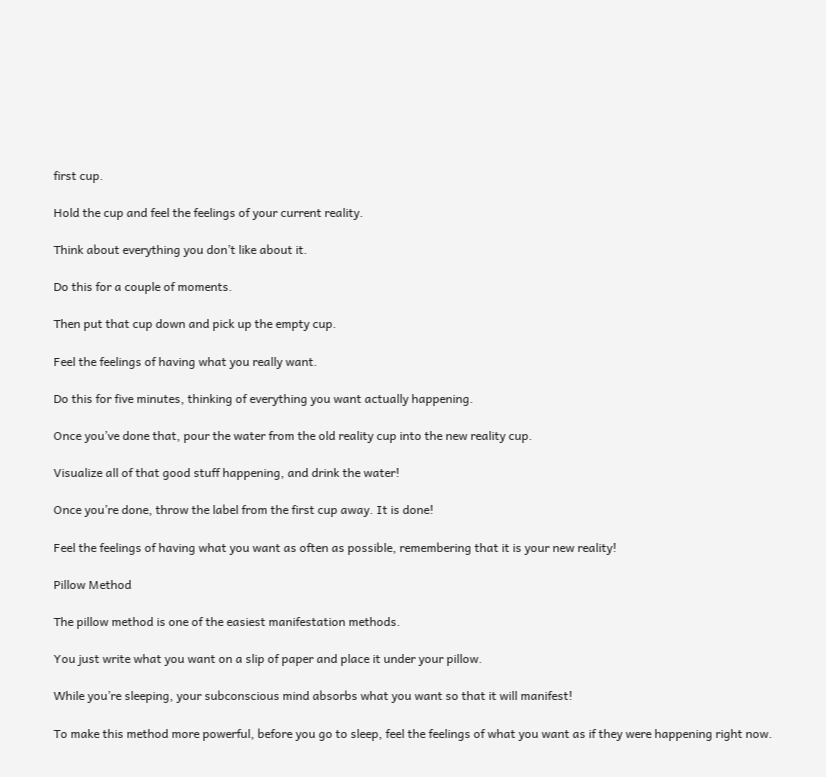first cup.

Hold the cup and feel the feelings of your current reality.

Think about everything you don’t like about it.

Do this for a couple of moments.

Then put that cup down and pick up the empty cup.

Feel the feelings of having what you really want.

Do this for five minutes, thinking of everything you want actually happening.

Once you’ve done that, pour the water from the old reality cup into the new reality cup.

Visualize all of that good stuff happening, and drink the water!

Once you’re done, throw the label from the first cup away. It is done!

Feel the feelings of having what you want as often as possible, remembering that it is your new reality!

Pillow Method

The pillow method is one of the easiest manifestation methods.

You just write what you want on a slip of paper and place it under your pillow.

While you’re sleeping, your subconscious mind absorbs what you want so that it will manifest!

To make this method more powerful, before you go to sleep, feel the feelings of what you want as if they were happening right now.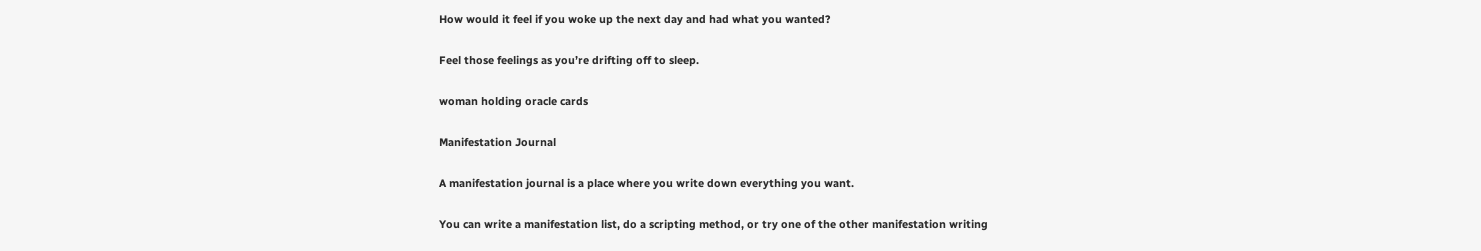How would it feel if you woke up the next day and had what you wanted?

Feel those feelings as you’re drifting off to sleep.

woman holding oracle cards

Manifestation Journal

A manifestation journal is a place where you write down everything you want.

You can write a manifestation list, do a scripting method, or try one of the other manifestation writing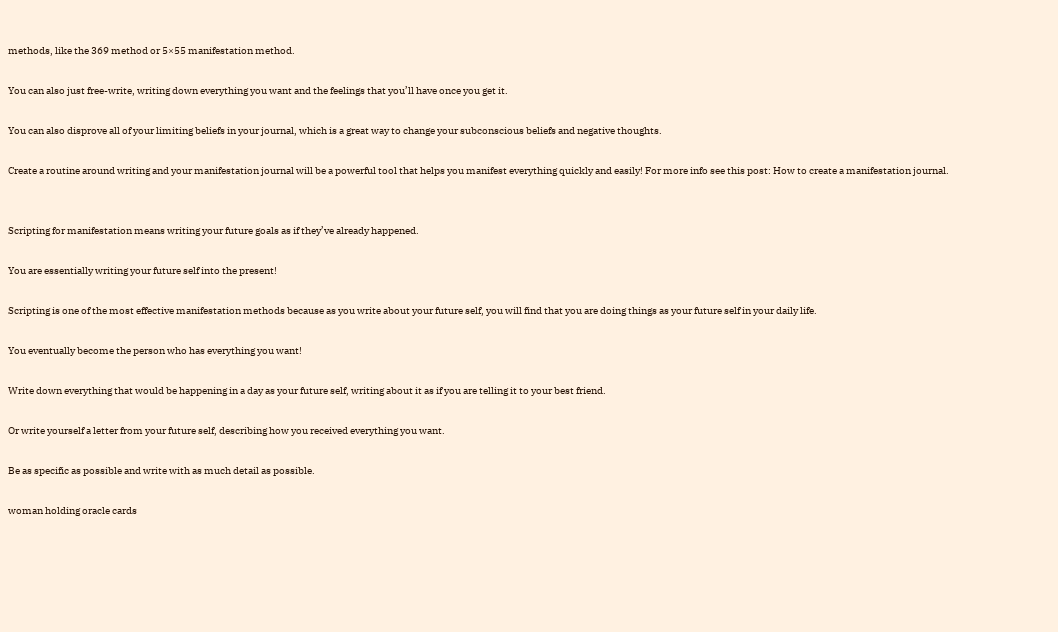methods, like the 369 method or 5×55 manifestation method.

You can also just free-write, writing down everything you want and the feelings that you’ll have once you get it.

You can also disprove all of your limiting beliefs in your journal, which is a great way to change your subconscious beliefs and negative thoughts.

Create a routine around writing and your manifestation journal will be a powerful tool that helps you manifest everything quickly and easily! For more info see this post: How to create a manifestation journal.


Scripting for manifestation means writing your future goals as if they’ve already happened.

You are essentially writing your future self into the present!

Scripting is one of the most effective manifestation methods because as you write about your future self, you will find that you are doing things as your future self in your daily life.

You eventually become the person who has everything you want!

Write down everything that would be happening in a day as your future self, writing about it as if you are telling it to your best friend.

Or write yourself a letter from your future self, describing how you received everything you want.

Be as specific as possible and write with as much detail as possible.

woman holding oracle cards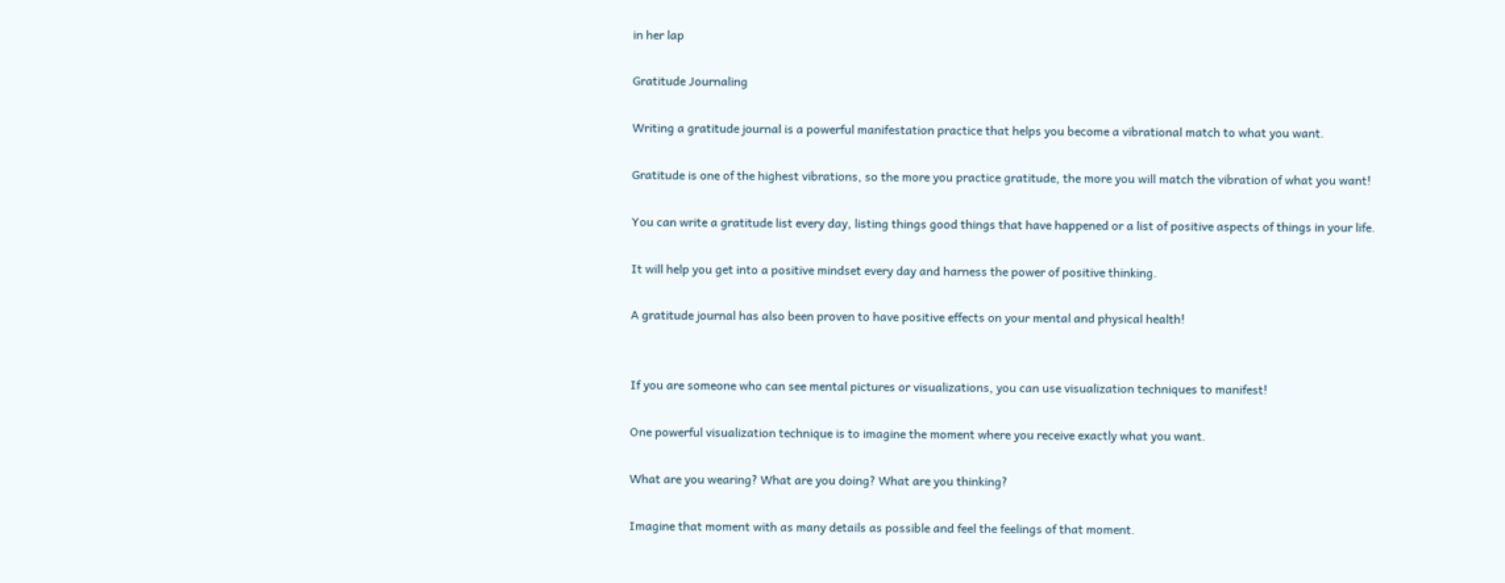in her lap

Gratitude Journaling

Writing a gratitude journal is a powerful manifestation practice that helps you become a vibrational match to what you want.

Gratitude is one of the highest vibrations, so the more you practice gratitude, the more you will match the vibration of what you want!

You can write a gratitude list every day, listing things good things that have happened or a list of positive aspects of things in your life.

It will help you get into a positive mindset every day and harness the power of positive thinking.

A gratitude journal has also been proven to have positive effects on your mental and physical health!


If you are someone who can see mental pictures or visualizations, you can use visualization techniques to manifest!

One powerful visualization technique is to imagine the moment where you receive exactly what you want.

What are you wearing? What are you doing? What are you thinking?

Imagine that moment with as many details as possible and feel the feelings of that moment.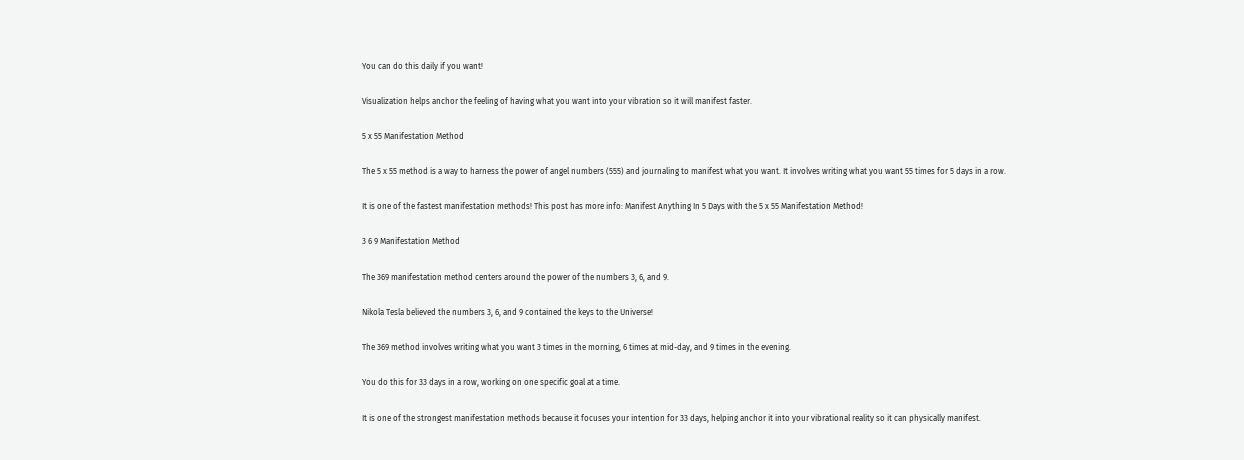You can do this daily if you want!

Visualization helps anchor the feeling of having what you want into your vibration so it will manifest faster.

5 x 55 Manifestation Method

The 5 x 55 method is a way to harness the power of angel numbers (555) and journaling to manifest what you want. It involves writing what you want 55 times for 5 days in a row.

It is one of the fastest manifestation methods! This post has more info: Manifest Anything In 5 Days with the 5 x 55 Manifestation Method!

3 6 9 Manifestation Method

The 369 manifestation method centers around the power of the numbers 3, 6, and 9.

Nikola Tesla believed the numbers 3, 6, and 9 contained the keys to the Universe!

The 369 method involves writing what you want 3 times in the morning, 6 times at mid-day, and 9 times in the evening.

You do this for 33 days in a row, working on one specific goal at a time.

It is one of the strongest manifestation methods because it focuses your intention for 33 days, helping anchor it into your vibrational reality so it can physically manifest.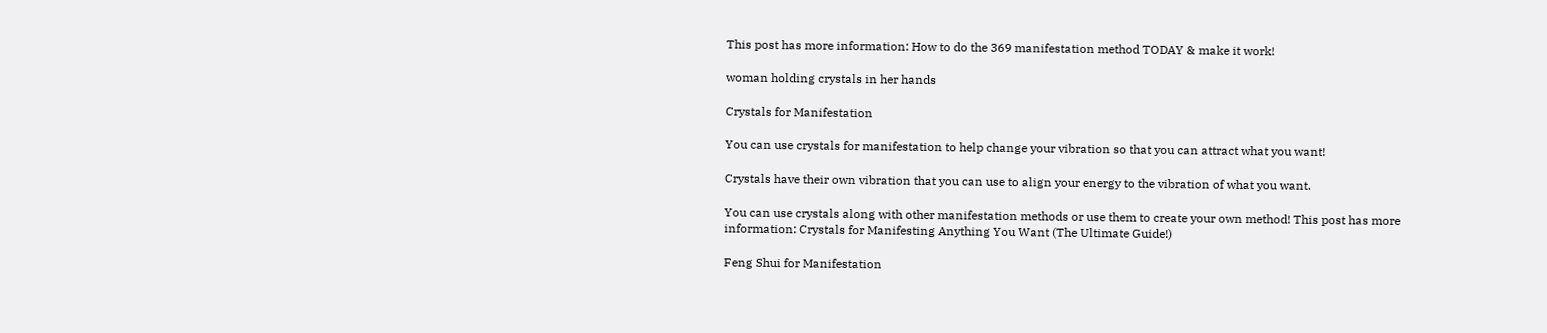This post has more information: How to do the 369 manifestation method TODAY & make it work!

woman holding crystals in her hands

Crystals for Manifestation

You can use crystals for manifestation to help change your vibration so that you can attract what you want!

Crystals have their own vibration that you can use to align your energy to the vibration of what you want.

You can use crystals along with other manifestation methods or use them to create your own method! This post has more information: Crystals for Manifesting Anything You Want (The Ultimate Guide!)

Feng Shui for Manifestation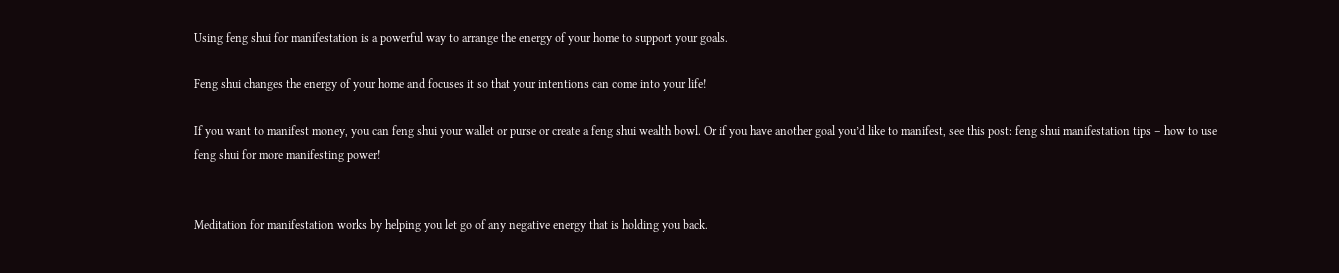Using feng shui for manifestation is a powerful way to arrange the energy of your home to support your goals.

Feng shui changes the energy of your home and focuses it so that your intentions can come into your life!

If you want to manifest money, you can feng shui your wallet or purse or create a feng shui wealth bowl. Or if you have another goal you’d like to manifest, see this post: feng shui manifestation tips – how to use feng shui for more manifesting power!


Meditation for manifestation works by helping you let go of any negative energy that is holding you back.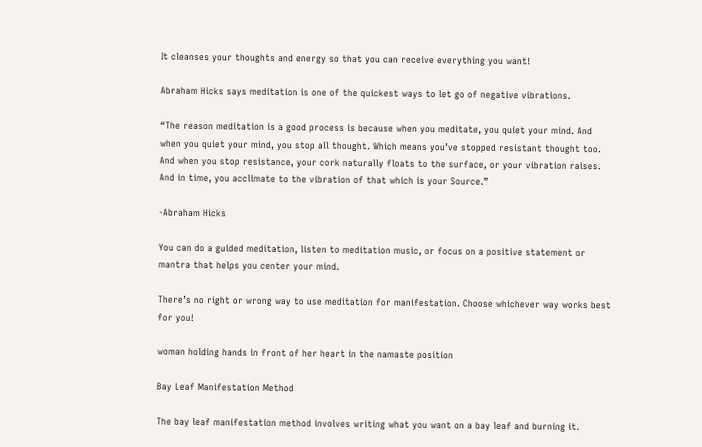It cleanses your thoughts and energy so that you can receive everything you want!

Abraham Hicks says meditation is one of the quickest ways to let go of negative vibrations.

“The reason meditation is a good process is because when you meditate, you quiet your mind. And when you quiet your mind, you stop all thought. Which means you’ve stopped resistant thought too. And when you stop resistance, your cork naturally floats to the surface, or your vibration raises. And in time, you acclimate to the vibration of that which is your Source.”

-Abraham Hicks

You can do a guided meditation, listen to meditation music, or focus on a positive statement or mantra that helps you center your mind.

There’s no right or wrong way to use meditation for manifestation. Choose whichever way works best for you!

woman holding hands in front of her heart in the namaste position

Bay Leaf Manifestation Method

The bay leaf manifestation method involves writing what you want on a bay leaf and burning it.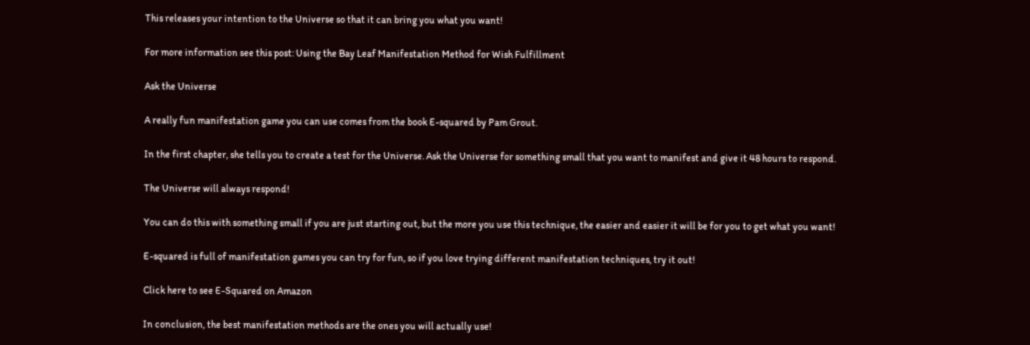This releases your intention to the Universe so that it can bring you what you want!

For more information see this post: Using the Bay Leaf Manifestation Method for Wish Fulfillment

Ask the Universe

A really fun manifestation game you can use comes from the book E-squared by Pam Grout.

In the first chapter, she tells you to create a test for the Universe. Ask the Universe for something small that you want to manifest and give it 48 hours to respond.

The Universe will always respond!

You can do this with something small if you are just starting out, but the more you use this technique, the easier and easier it will be for you to get what you want!

E-squared is full of manifestation games you can try for fun, so if you love trying different manifestation techniques, try it out!

Click here to see E-Squared on Amazon

In conclusion, the best manifestation methods are the ones you will actually use!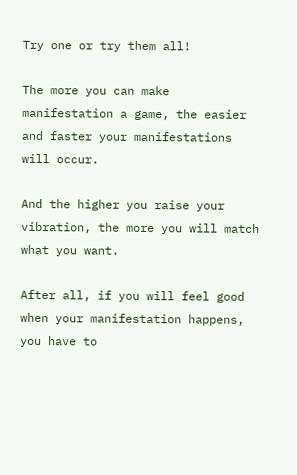Try one or try them all!

The more you can make manifestation a game, the easier and faster your manifestations will occur.

And the higher you raise your vibration, the more you will match what you want.

After all, if you will feel good when your manifestation happens, you have to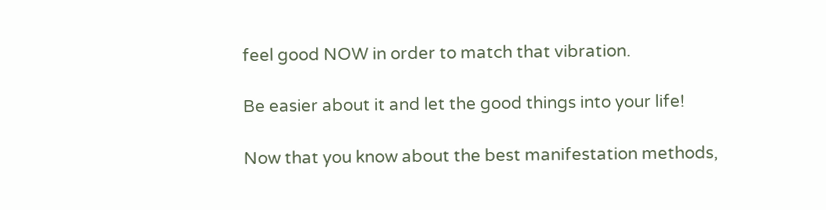feel good NOW in order to match that vibration.

Be easier about it and let the good things into your life!

Now that you know about the best manifestation methods,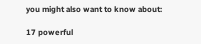you might also want to know about:

17 powerful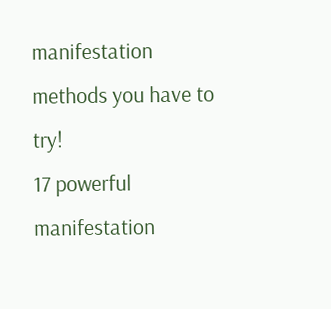manifestation methods you have to try!
17 powerful manifestation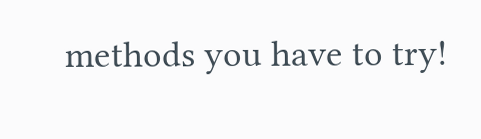methods you have to try!